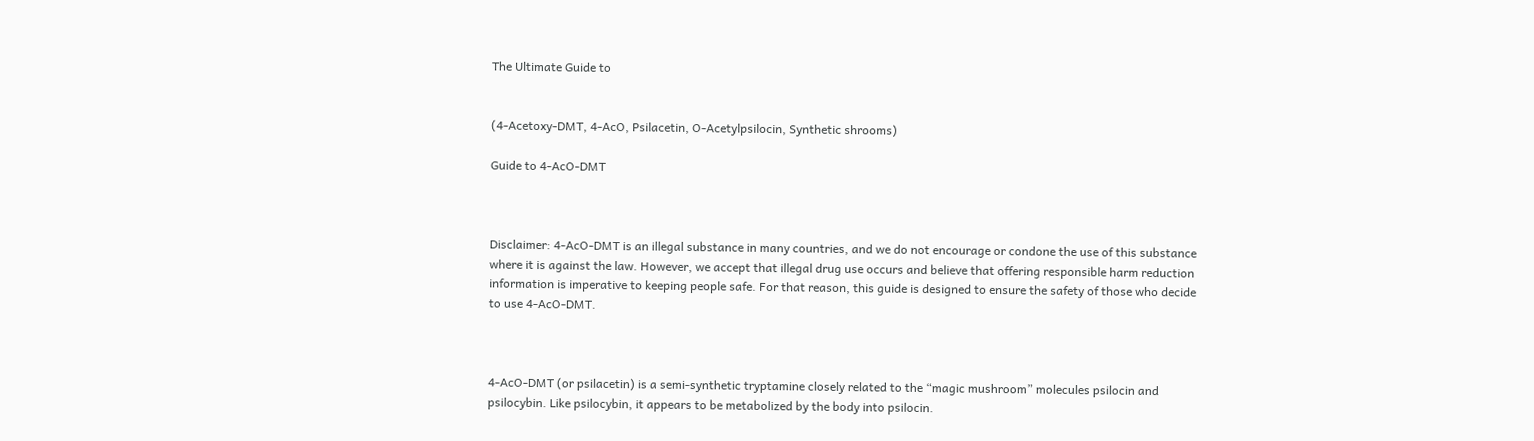The Ultimate Guide to


(4-Acetoxy-DMT, 4-AcO, Psilacetin, O-Acetylpsilocin, Synthetic shrooms)

Guide to 4-AcO-DMT



Disclaimer: 4-AcO-DMT is an illegal substance in many countries, and we do not encourage or condone the use of this substance where it is against the law. However, we accept that illegal drug use occurs and believe that offering responsible harm reduction information is imperative to keeping people safe. For that reason, this guide is designed to ensure the safety of those who decide to use 4-AcO-DMT.



4-AcO-DMT (or psilacetin) is a semi-synthetic tryptamine closely related to the “magic mushroom” molecules psilocin and psilocybin. Like psilocybin, it appears to be metabolized by the body into psilocin.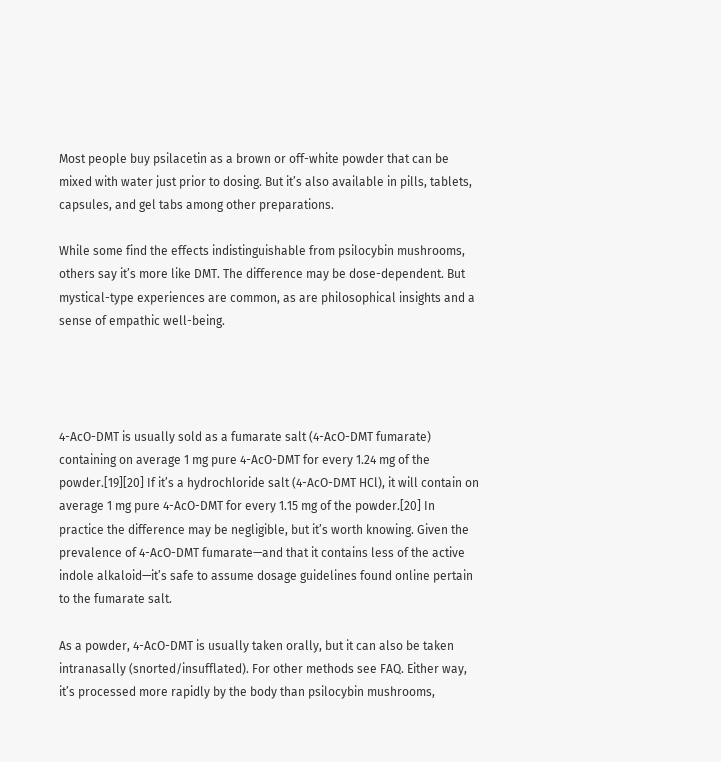Most people buy psilacetin as a brown or off-white powder that can be mixed with water just prior to dosing. But it’s also available in pills, tablets, capsules, and gel tabs among other preparations.

While some find the effects indistinguishable from psilocybin mushrooms, others say it’s more like DMT. The difference may be dose-dependent. But mystical-type experiences are common, as are philosophical insights and a sense of empathic well-being.




4-AcO-DMT is usually sold as a fumarate salt (4-AcO-DMT fumarate) containing on average 1 mg pure 4-AcO-DMT for every 1.24 mg of the powder.[19][20] If it’s a hydrochloride salt (4-AcO-DMT HCl), it will contain on average 1 mg pure 4-AcO-DMT for every 1.15 mg of the powder.[20] In practice the difference may be negligible, but it’s worth knowing. Given the prevalence of 4-AcO-DMT fumarate—and that it contains less of the active indole alkaloid—it’s safe to assume dosage guidelines found online pertain to the fumarate salt.

As a powder, 4-AcO-DMT is usually taken orally, but it can also be taken intranasally (snorted/insufflated). For other methods see FAQ. Either way, it’s processed more rapidly by the body than psilocybin mushrooms,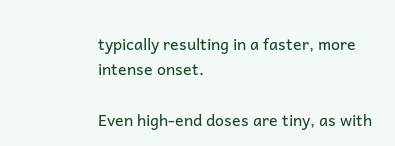typically resulting in a faster, more intense onset.

Even high-end doses are tiny, as with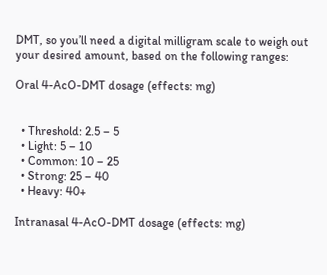DMT, so you’ll need a digital milligram scale to weigh out your desired amount, based on the following ranges:

Oral 4-AcO-DMT dosage (effects: mg)


  • Threshold: 2.5 – 5
  • Light: 5 – 10
  • Common: 10 – 25
  • Strong: 25 – 40
  • Heavy: 40+

Intranasal 4-AcO-DMT dosage (effects: mg)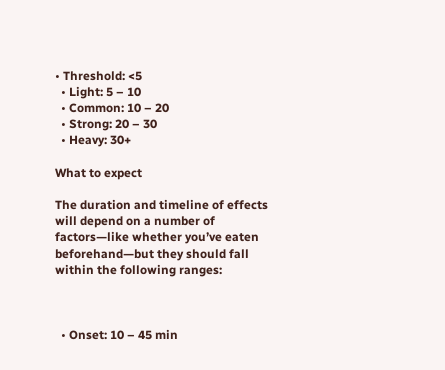• Threshold: <5
  • Light: 5 – 10
  • Common: 10 – 20
  • Strong: 20 – 30
  • Heavy: 30+

What to expect

The duration and timeline of effects will depend on a number of factors—like whether you’ve eaten beforehand—but they should fall within the following ranges:



  • Onset: 10 – 45 min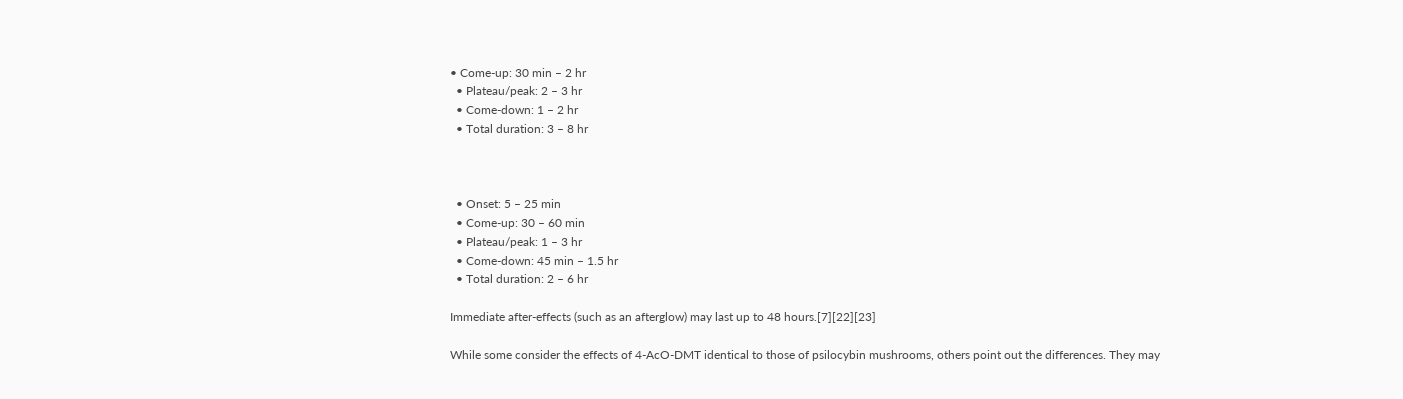• Come-up: 30 min – 2 hr
  • Plateau/peak: 2 – 3 hr
  • Come-down: 1 – 2 hr
  • Total duration: 3 – 8 hr



  • Onset: 5 – 25 min
  • Come-up: 30 – 60 min
  • Plateau/peak: 1 – 3 hr
  • Come-down: 45 min – 1.5 hr
  • Total duration: 2 – 6 hr

Immediate after-effects (such as an afterglow) may last up to 48 hours.[7][22][23]

While some consider the effects of 4-AcO-DMT identical to those of psilocybin mushrooms, others point out the differences. They may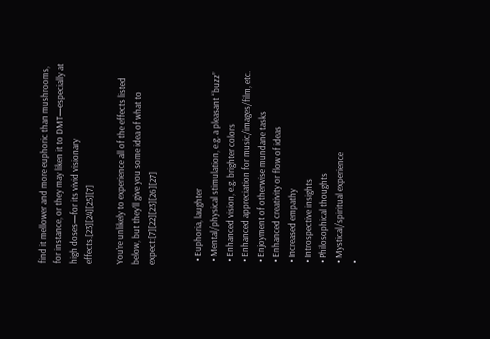find it mellower and more euphoric than mushrooms, for instance, or they may liken it to DMT—especially at high doses—for its vivid visionary effects.[23][24][25][7]

You’re unlikely to experience all of the effects listed below, but they’ll give you some idea of what to expect:[7][22][23][26][27]


  • Euphoria, laughter
  • Mental/physical stimulation, e.g. a pleasant “buzz”
  • Enhanced vision, e.g. brighter colors
  • Enhanced appreciation for music/images/film, etc.
  • Enjoyment of otherwise mundane tasks
  • Enhanced creativity or flow of ideas
  • Increased empathy
  • Introspective insights
  • Philosophical thoughts
  • Mystical/spiritual experience
  •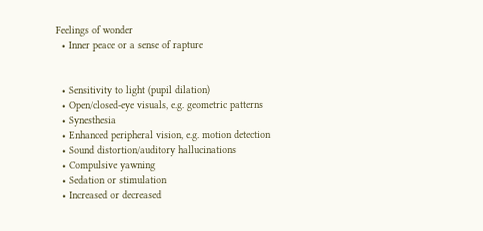Feelings of wonder
  • Inner peace or a sense of rapture


  • Sensitivity to light (pupil dilation)
  • Open/closed-eye visuals, e.g. geometric patterns
  • Synesthesia
  • Enhanced peripheral vision, e.g. motion detection
  • Sound distortion/auditory hallucinations
  • Compulsive yawning
  • Sedation or stimulation
  • Increased or decreased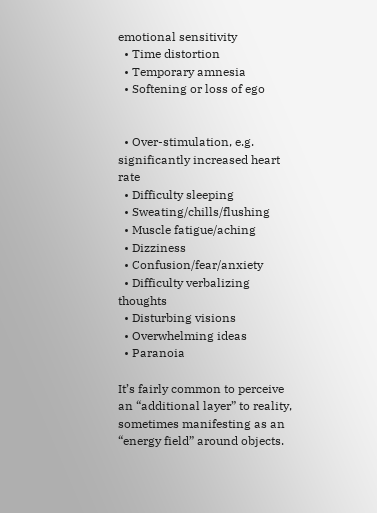emotional sensitivity
  • Time distortion
  • Temporary amnesia
  • Softening or loss of ego


  • Over-stimulation, e.g. significantly increased heart rate
  • Difficulty sleeping
  • Sweating/chills/flushing
  • Muscle fatigue/aching
  • Dizziness
  • Confusion/fear/anxiety
  • Difficulty verbalizing thoughts
  • Disturbing visions
  • Overwhelming ideas
  • Paranoia

It’s fairly common to perceive an “additional layer” to reality, sometimes manifesting as an “energy field” around objects.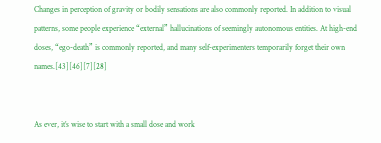Changes in perception of gravity or bodily sensations are also commonly reported. In addition to visual patterns, some people experience “external” hallucinations of seemingly autonomous entities. At high-end doses, “ego-death” is commonly reported, and many self-experimenters temporarily forget their own names.[43][46][7][28]


As ever, it’s wise to start with a small dose and work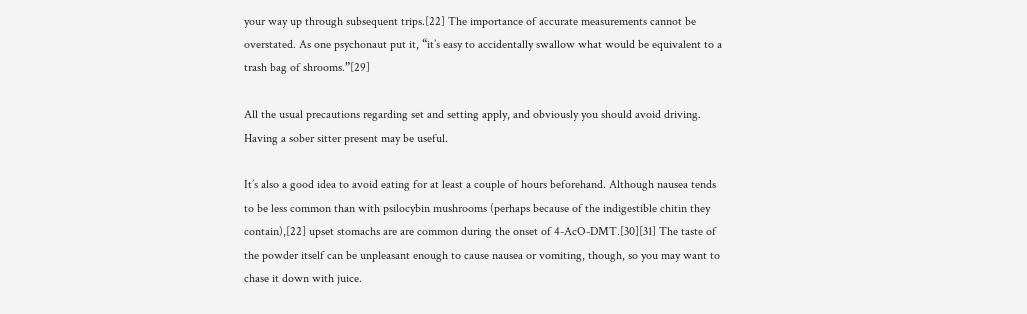your way up through subsequent trips.[22] The importance of accurate measurements cannot be overstated. As one psychonaut put it, “it’s easy to accidentally swallow what would be equivalent to a trash bag of shrooms.”[29]

All the usual precautions regarding set and setting apply, and obviously you should avoid driving. Having a sober sitter present may be useful.

It’s also a good idea to avoid eating for at least a couple of hours beforehand. Although nausea tends to be less common than with psilocybin mushrooms (perhaps because of the indigestible chitin they contain),[22] upset stomachs are are common during the onset of 4-AcO-DMT.[30][31] The taste of the powder itself can be unpleasant enough to cause nausea or vomiting, though, so you may want to chase it down with juice.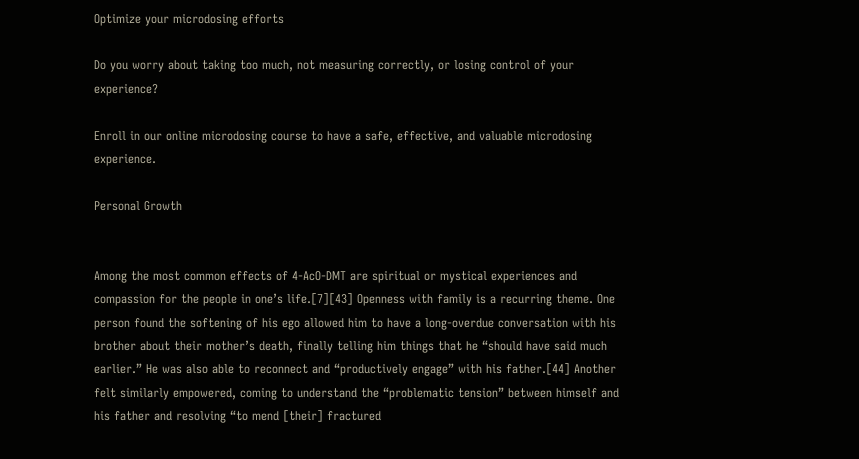Optimize your microdosing efforts

Do you worry about taking too much, not measuring correctly, or losing control of your experience?

Enroll in our online microdosing course to have a safe, effective, and valuable microdosing experience.

Personal Growth


Among the most common effects of 4-AcO-DMT are spiritual or mystical experiences and compassion for the people in one’s life.[7][43] Openness with family is a recurring theme. One person found the softening of his ego allowed him to have a long-overdue conversation with his brother about their mother’s death, finally telling him things that he “should have said much earlier.” He was also able to reconnect and “productively engage” with his father.[44] Another felt similarly empowered, coming to understand the “problematic tension” between himself and his father and resolving “to mend [their] fractured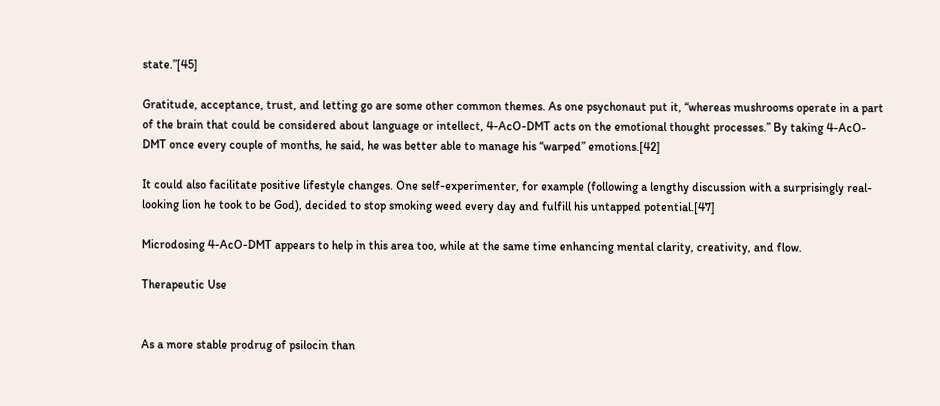state.”[45]

Gratitude, acceptance, trust, and letting go are some other common themes. As one psychonaut put it, “whereas mushrooms operate in a part of the brain that could be considered about language or intellect, 4-AcO-DMT acts on the emotional thought processes.” By taking 4-AcO-DMT once every couple of months, he said, he was better able to manage his “warped” emotions.[42]

It could also facilitate positive lifestyle changes. One self-experimenter, for example (following a lengthy discussion with a surprisingly real-looking lion he took to be God), decided to stop smoking weed every day and fulfill his untapped potential.[47]

Microdosing 4-AcO-DMT appears to help in this area too, while at the same time enhancing mental clarity, creativity, and flow.

Therapeutic Use


As a more stable prodrug of psilocin than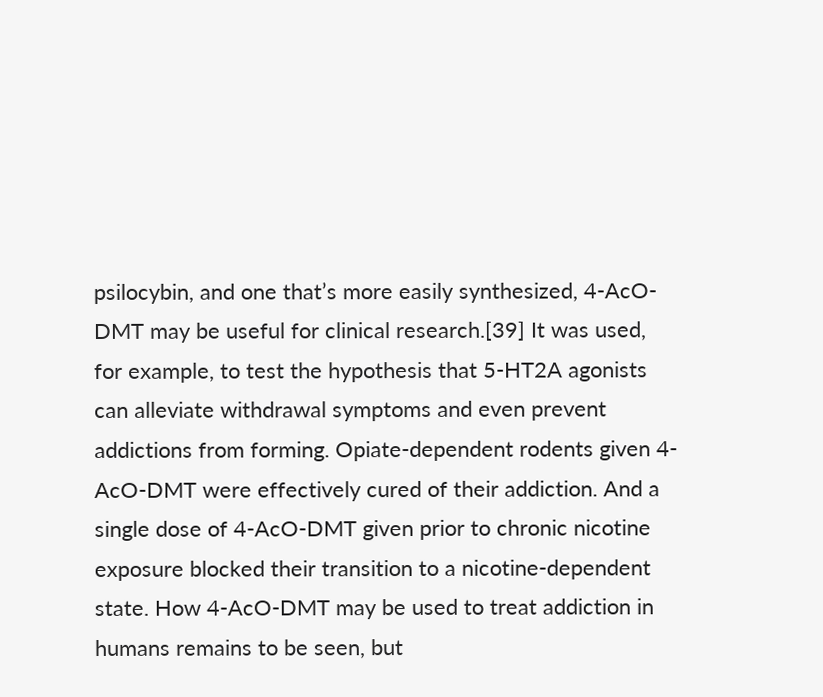psilocybin, and one that’s more easily synthesized, 4-AcO-DMT may be useful for clinical research.[39] It was used, for example, to test the hypothesis that 5-HT2A agonists can alleviate withdrawal symptoms and even prevent addictions from forming. Opiate-dependent rodents given 4-AcO-DMT were effectively cured of their addiction. And a single dose of 4-AcO-DMT given prior to chronic nicotine exposure blocked their transition to a nicotine-dependent state. How 4-AcO-DMT may be used to treat addiction in humans remains to be seen, but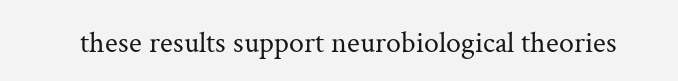these results support neurobiological theories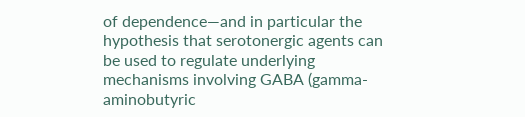of dependence—and in particular the hypothesis that serotonergic agents can be used to regulate underlying mechanisms involving GABA (gamma-aminobutyric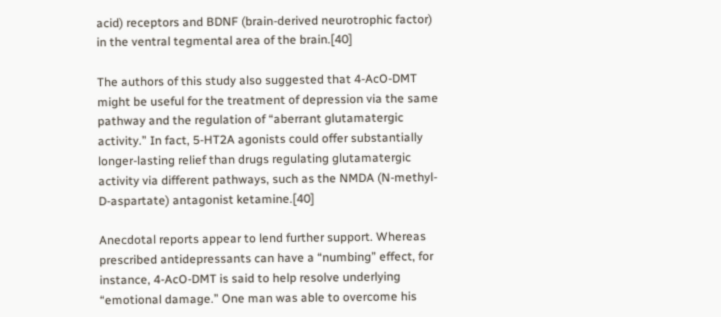acid) receptors and BDNF (brain-derived neurotrophic factor) in the ventral tegmental area of the brain.[40]

The authors of this study also suggested that 4-AcO-DMT might be useful for the treatment of depression via the same pathway and the regulation of “aberrant glutamatergic activity.” In fact, 5-HT2A agonists could offer substantially longer-lasting relief than drugs regulating glutamatergic activity via different pathways, such as the NMDA (N-methyl-D-aspartate) antagonist ketamine.[40]

Anecdotal reports appear to lend further support. Whereas prescribed antidepressants can have a “numbing” effect, for instance, 4-AcO-DMT is said to help resolve underlying “emotional damage.” One man was able to overcome his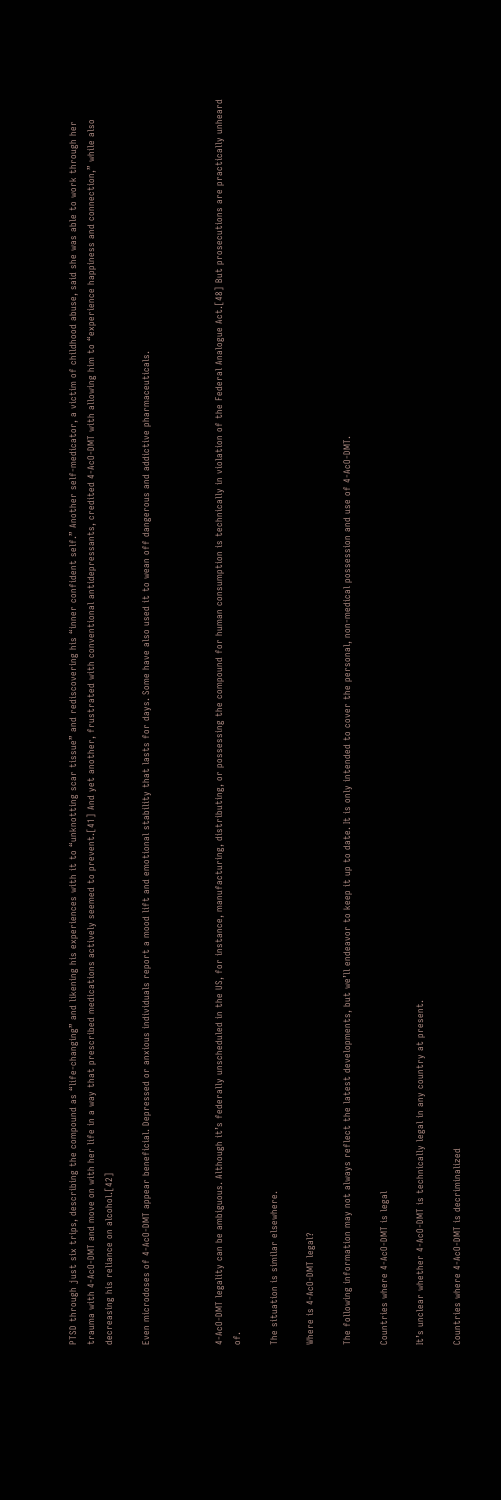PTSD through just six trips, describing the compound as “life-changing” and likening his experiences with it to “unknotting scar tissue” and rediscovering his “inner confident self.” Another self-medicator, a victim of childhood abuse, said she was able to work through her trauma with 4-AcO-DMT and move on with her life in a way that prescribed medications actively seemed to prevent.[41] And yet another, frustrated with conventional antidepressants, credited 4-AcO-DMT with allowing him to “experience happiness and connection,” while also decreasing his reliance on alcohol.[42]

Even microdoses of 4-AcO-DMT appear beneficial. Depressed or anxious individuals report a mood lift and emotional stability that lasts for days. Some have also used it to wean off dangerous and addictive pharmaceuticals.



4-AcO-DMT legality can be ambiguous. Although it’s federally unscheduled in the US, for instance, manufacturing, distributing, or possessing the compound for human consumption is technically in violation of the Federal Analogue Act.[48] But prosecutions are practically unheard of.

The situation is similar elsewhere.

Where is 4-AcO-DMT legal?

The following information may not always reflect the latest developments, but we’ll endeavor to keep it up to date. It is only intended to cover the personal, non-medical possession and use of 4-AcO-DMT.

Countries where 4-AcO-DMT is legal

It’s unclear whether 4-AcO-DMT is technically legal in any country at present.

Countries where 4-AcO-DMT is decriminalized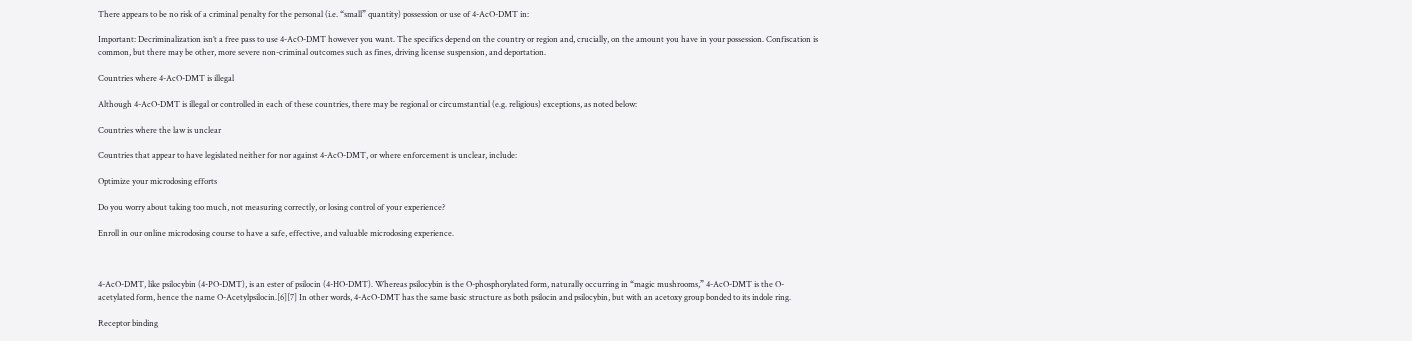There appears to be no risk of a criminal penalty for the personal (i.e. “small” quantity) possession or use of 4-AcO-DMT in:

Important: Decriminalization isn’t a free pass to use 4-AcO-DMT however you want. The specifics depend on the country or region and, crucially, on the amount you have in your possession. Confiscation is common, but there may be other, more severe non-criminal outcomes such as fines, driving license suspension, and deportation.

Countries where 4-AcO-DMT is illegal

Although 4-AcO-DMT is illegal or controlled in each of these countries, there may be regional or circumstantial (e.g. religious) exceptions, as noted below:

Countries where the law is unclear

Countries that appear to have legislated neither for nor against 4-AcO-DMT, or where enforcement is unclear, include:

Optimize your microdosing efforts

Do you worry about taking too much, not measuring correctly, or losing control of your experience?

Enroll in our online microdosing course to have a safe, effective, and valuable microdosing experience.



4-AcO-DMT, like psilocybin (4-PO-DMT), is an ester of psilocin (4-HO-DMT). Whereas psilocybin is the O-phosphorylated form, naturally occurring in “magic mushrooms,” 4-AcO-DMT is the O-acetylated form, hence the name O-Acetylpsilocin.[6][7] In other words, 4-AcO-DMT has the same basic structure as both psilocin and psilocybin, but with an acetoxy group bonded to its indole ring.

Receptor binding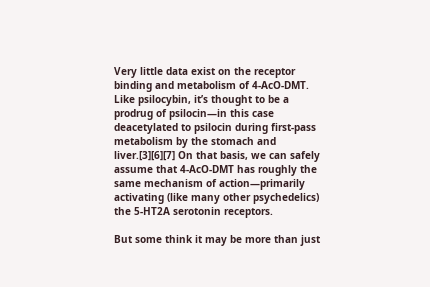Very little data exist on the receptor binding and metabolism of 4-AcO-DMT. Like psilocybin, it’s thought to be a prodrug of psilocin—in this case deacetylated to psilocin during first-pass metabolism by the stomach and liver.[3][6][7] On that basis, we can safely assume that 4-AcO-DMT has roughly the same mechanism of action—primarily activating (like many other psychedelics) the 5-HT2A serotonin receptors.

But some think it may be more than just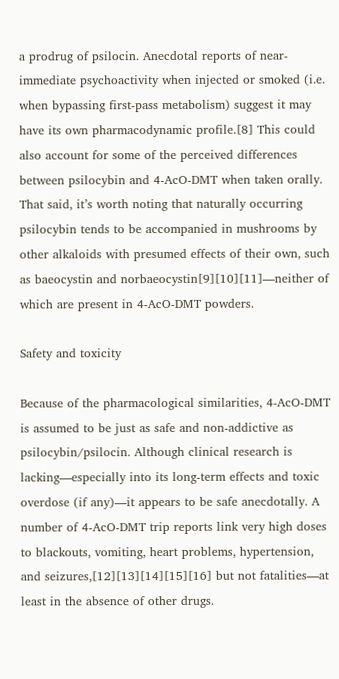a prodrug of psilocin. Anecdotal reports of near-immediate psychoactivity when injected or smoked (i.e. when bypassing first-pass metabolism) suggest it may have its own pharmacodynamic profile.[8] This could also account for some of the perceived differences between psilocybin and 4-AcO-DMT when taken orally. That said, it’s worth noting that naturally occurring psilocybin tends to be accompanied in mushrooms by other alkaloids with presumed effects of their own, such as baeocystin and norbaeocystin[9][10][11]—neither of which are present in 4-AcO-DMT powders.

Safety and toxicity

Because of the pharmacological similarities, 4-AcO-DMT is assumed to be just as safe and non-addictive as psilocybin/psilocin. Although clinical research is lacking—especially into its long-term effects and toxic overdose (if any)—it appears to be safe anecdotally. A number of 4-AcO-DMT trip reports link very high doses to blackouts, vomiting, heart problems, hypertension, and seizures,[12][13][14][15][16] but not fatalities—at least in the absence of other drugs.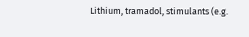Lithium, tramadol, stimulants (e.g.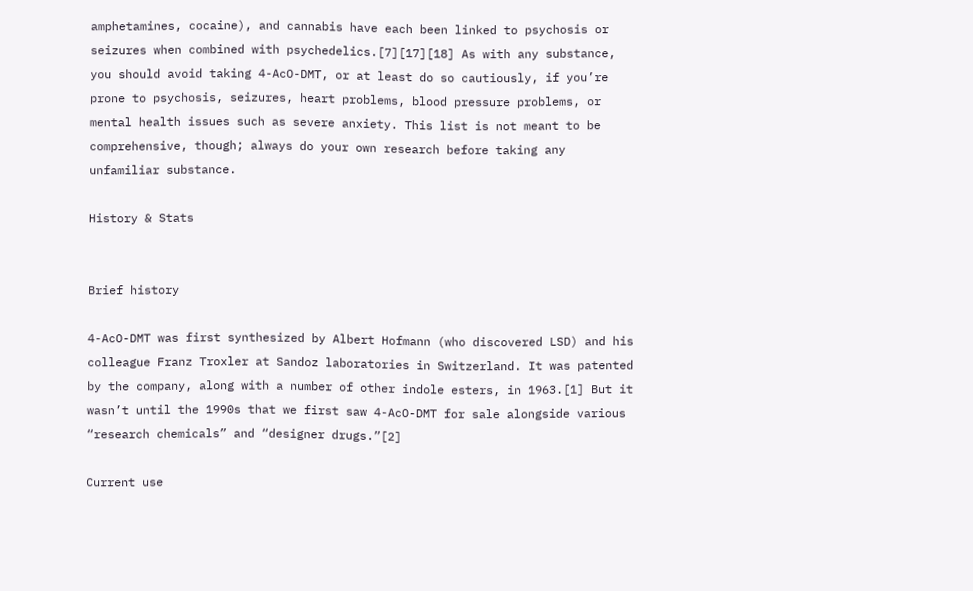amphetamines, cocaine), and cannabis have each been linked to psychosis or seizures when combined with psychedelics.[7][17][18] As with any substance, you should avoid taking 4-AcO-DMT, or at least do so cautiously, if you’re prone to psychosis, seizures, heart problems, blood pressure problems, or mental health issues such as severe anxiety. This list is not meant to be comprehensive, though; always do your own research before taking any unfamiliar substance.

History & Stats


Brief history

4-AcO-DMT was first synthesized by Albert Hofmann (who discovered LSD) and his colleague Franz Troxler at Sandoz laboratories in Switzerland. It was patented by the company, along with a number of other indole esters, in 1963.[1] But it wasn’t until the 1990s that we first saw 4-AcO-DMT for sale alongside various “research chemicals” and “designer drugs.”[2]

Current use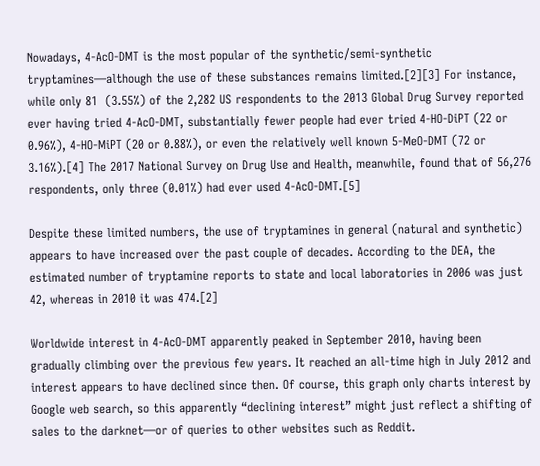Nowadays, 4-AcO-DMT is the most popular of the synthetic/semi-synthetic tryptamines—although the use of these substances remains limited.[2][3] For instance, while only 81  (3.55%) of the 2,282 US respondents to the 2013 Global Drug Survey reported ever having tried 4-AcO-DMT, substantially fewer people had ever tried 4-HO-DiPT (22 or 0.96%), 4-HO-MiPT (20 or 0.88%), or even the relatively well known 5-MeO-DMT (72 or 3.16%).[4] The 2017 National Survey on Drug Use and Health, meanwhile, found that of 56,276 respondents, only three (0.01%) had ever used 4-AcO-DMT.[5]

Despite these limited numbers, the use of tryptamines in general (natural and synthetic) appears to have increased over the past couple of decades. According to the DEA, the estimated number of tryptamine reports to state and local laboratories in 2006 was just 42, whereas in 2010 it was 474.[2]

Worldwide interest in 4-AcO-DMT apparently peaked in September 2010, having been gradually climbing over the previous few years. It reached an all-time high in July 2012 and interest appears to have declined since then. Of course, this graph only charts interest by Google web search, so this apparently “declining interest” might just reflect a shifting of sales to the darknet—or of queries to other websites such as Reddit.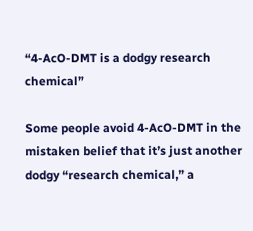“4-AcO-DMT is a dodgy research chemical”

Some people avoid 4-AcO-DMT in the mistaken belief that it’s just another dodgy “research chemical,” a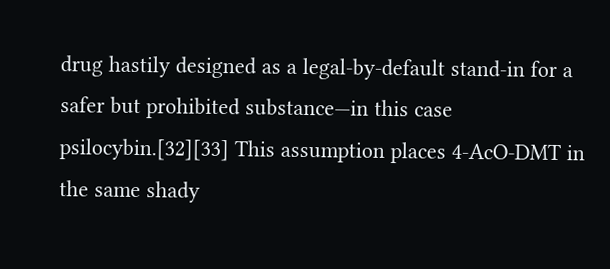drug hastily designed as a legal-by-default stand-in for a safer but prohibited substance—in this case psilocybin.[32][33] This assumption places 4-AcO-DMT in the same shady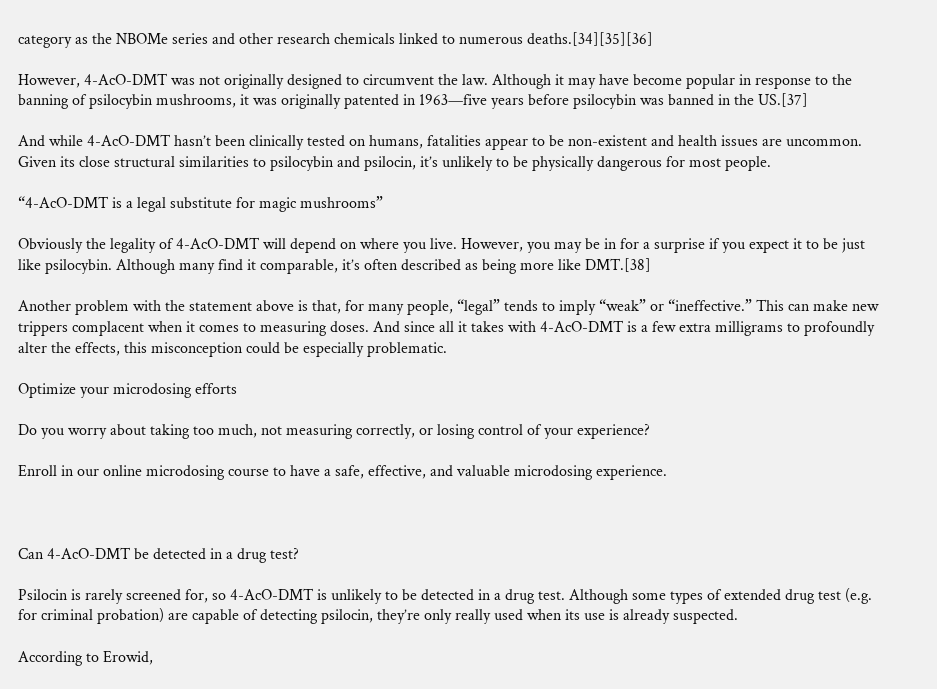category as the NBOMe series and other research chemicals linked to numerous deaths.[34][35][36]

However, 4-AcO-DMT was not originally designed to circumvent the law. Although it may have become popular in response to the banning of psilocybin mushrooms, it was originally patented in 1963—five years before psilocybin was banned in the US.[37]

And while 4-AcO-DMT hasn’t been clinically tested on humans, fatalities appear to be non-existent and health issues are uncommon. Given its close structural similarities to psilocybin and psilocin, it’s unlikely to be physically dangerous for most people.

“4-AcO-DMT is a legal substitute for magic mushrooms”

Obviously the legality of 4-AcO-DMT will depend on where you live. However, you may be in for a surprise if you expect it to be just like psilocybin. Although many find it comparable, it’s often described as being more like DMT.[38]

Another problem with the statement above is that, for many people, “legal” tends to imply “weak” or “ineffective.” This can make new trippers complacent when it comes to measuring doses. And since all it takes with 4-AcO-DMT is a few extra milligrams to profoundly alter the effects, this misconception could be especially problematic.

Optimize your microdosing efforts

Do you worry about taking too much, not measuring correctly, or losing control of your experience?

Enroll in our online microdosing course to have a safe, effective, and valuable microdosing experience.



Can 4-AcO-DMT be detected in a drug test?

Psilocin is rarely screened for, so 4-AcO-DMT is unlikely to be detected in a drug test. Although some types of extended drug test (e.g. for criminal probation) are capable of detecting psilocin, they’re only really used when its use is already suspected.

According to Erowid,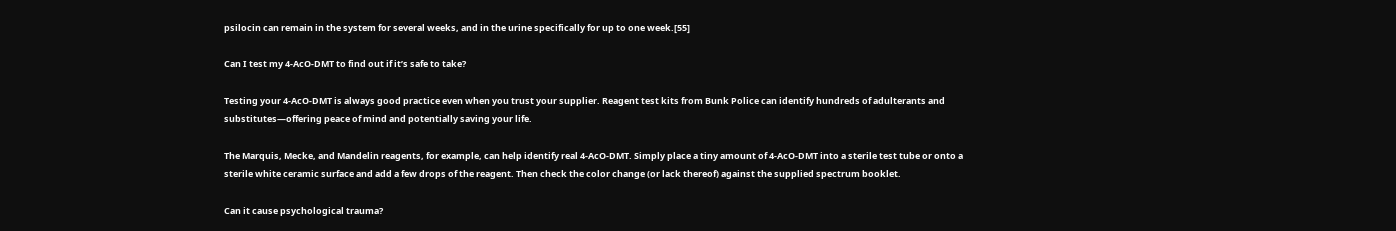psilocin can remain in the system for several weeks, and in the urine specifically for up to one week.[55]

Can I test my 4-AcO-DMT to find out if it’s safe to take?

Testing your 4-AcO-DMT is always good practice even when you trust your supplier. Reagent test kits from Bunk Police can identify hundreds of adulterants and substitutes—offering peace of mind and potentially saving your life.

The Marquis, Mecke, and Mandelin reagents, for example, can help identify real 4-AcO-DMT. Simply place a tiny amount of 4-AcO-DMT into a sterile test tube or onto a sterile white ceramic surface and add a few drops of the reagent. Then check the color change (or lack thereof) against the supplied spectrum booklet.

Can it cause psychological trauma?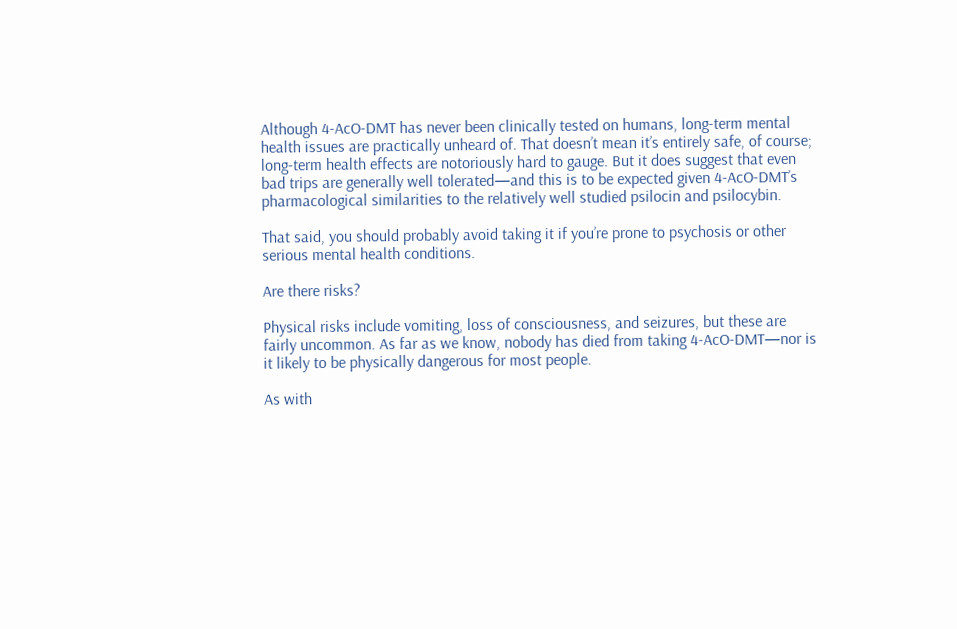Although 4-AcO-DMT has never been clinically tested on humans, long-term mental health issues are practically unheard of. That doesn’t mean it’s entirely safe, of course; long-term health effects are notoriously hard to gauge. But it does suggest that even bad trips are generally well tolerated—and this is to be expected given 4-AcO-DMT’s pharmacological similarities to the relatively well studied psilocin and psilocybin.

That said, you should probably avoid taking it if you’re prone to psychosis or other serious mental health conditions.

Are there risks?

Physical risks include vomiting, loss of consciousness, and seizures, but these are fairly uncommon. As far as we know, nobody has died from taking 4-AcO-DMT—nor is it likely to be physically dangerous for most people.

As with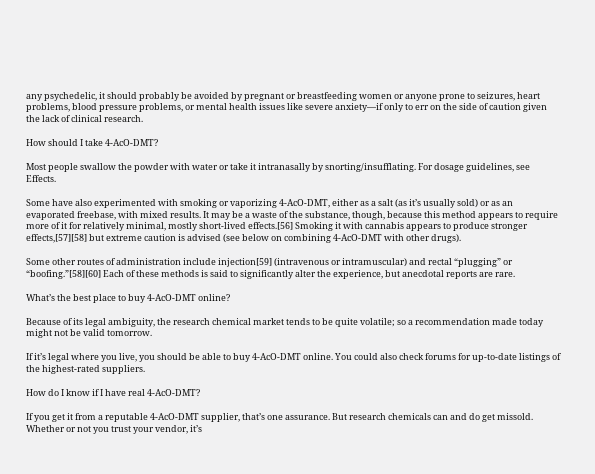any psychedelic, it should probably be avoided by pregnant or breastfeeding women or anyone prone to seizures, heart problems, blood pressure problems, or mental health issues like severe anxiety—if only to err on the side of caution given the lack of clinical research.

How should I take 4-AcO-DMT?

Most people swallow the powder with water or take it intranasally by snorting/insufflating. For dosage guidelines, see Effects.

Some have also experimented with smoking or vaporizing 4-AcO-DMT, either as a salt (as it’s usually sold) or as an evaporated freebase, with mixed results. It may be a waste of the substance, though, because this method appears to require more of it for relatively minimal, mostly short-lived effects.[56] Smoking it with cannabis appears to produce stronger effects,[57][58] but extreme caution is advised (see below on combining 4-AcO-DMT with other drugs).

Some other routes of administration include injection[59] (intravenous or intramuscular) and rectal “plugging” or “boofing.”[58][60] Each of these methods is said to significantly alter the experience, but anecdotal reports are rare.

What’s the best place to buy 4-AcO-DMT online?

Because of its legal ambiguity, the research chemical market tends to be quite volatile; so a recommendation made today might not be valid tomorrow.

If it’s legal where you live, you should be able to buy 4-AcO-DMT online. You could also check forums for up-to-date listings of the highest-rated suppliers.

How do I know if I have real 4-AcO-DMT?

If you get it from a reputable 4-AcO-DMT supplier, that’s one assurance. But research chemicals can and do get missold. Whether or not you trust your vendor, it’s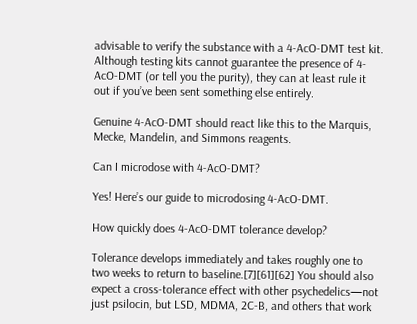advisable to verify the substance with a 4-AcO-DMT test kit. Although testing kits cannot guarantee the presence of 4-AcO-DMT (or tell you the purity), they can at least rule it out if you’ve been sent something else entirely.

Genuine 4-AcO-DMT should react like this to the Marquis, Mecke, Mandelin, and Simmons reagents.

Can I microdose with 4-AcO-DMT?

Yes! Here’s our guide to microdosing 4-AcO-DMT.

How quickly does 4-AcO-DMT tolerance develop?

Tolerance develops immediately and takes roughly one to two weeks to return to baseline.[7][61][62] You should also expect a cross-tolerance effect with other psychedelics—not just psilocin, but LSD, MDMA, 2C-B, and others that work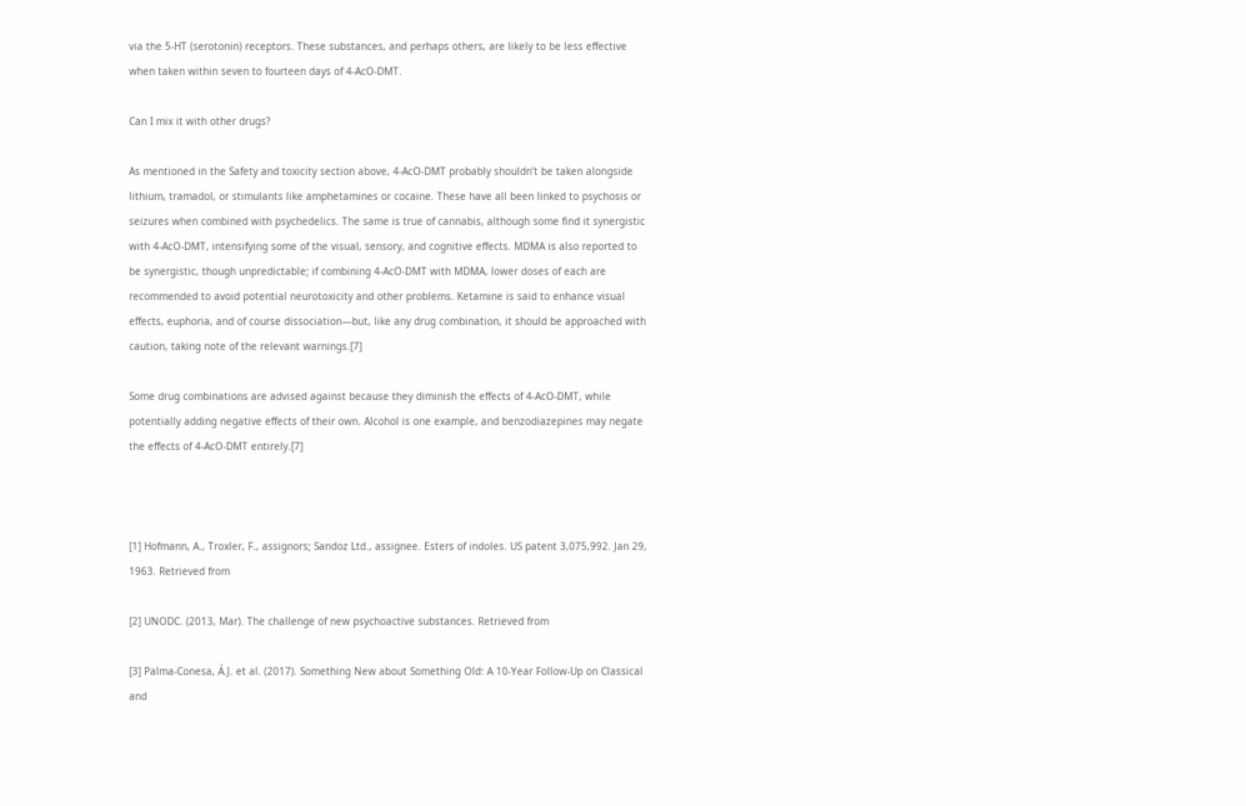via the 5-HT (serotonin) receptors. These substances, and perhaps others, are likely to be less effective when taken within seven to fourteen days of 4-AcO-DMT.

Can I mix it with other drugs?

As mentioned in the Safety and toxicity section above, 4-AcO-DMT probably shouldn’t be taken alongside lithium, tramadol, or stimulants like amphetamines or cocaine. These have all been linked to psychosis or seizures when combined with psychedelics. The same is true of cannabis, although some find it synergistic with 4-AcO-DMT, intensifying some of the visual, sensory, and cognitive effects. MDMA is also reported to be synergistic, though unpredictable; if combining 4-AcO-DMT with MDMA, lower doses of each are recommended to avoid potential neurotoxicity and other problems. Ketamine is said to enhance visual effects, euphoria, and of course dissociation—but, like any drug combination, it should be approached with caution, taking note of the relevant warnings.[7]

Some drug combinations are advised against because they diminish the effects of 4-AcO-DMT, while potentially adding negative effects of their own. Alcohol is one example, and benzodiazepines may negate the effects of 4-AcO-DMT entirely.[7]



[1] Hofmann, A., Troxler, F., assignors; Sandoz Ltd., assignee. Esters of indoles. US patent 3,075,992. Jan 29, 1963. Retrieved from

[2] UNODC. (2013, Mar). The challenge of new psychoactive substances. Retrieved from

[3] Palma-Conesa, Á.J. et al. (2017). Something New about Something Old: A 10-Year Follow-Up on Classical and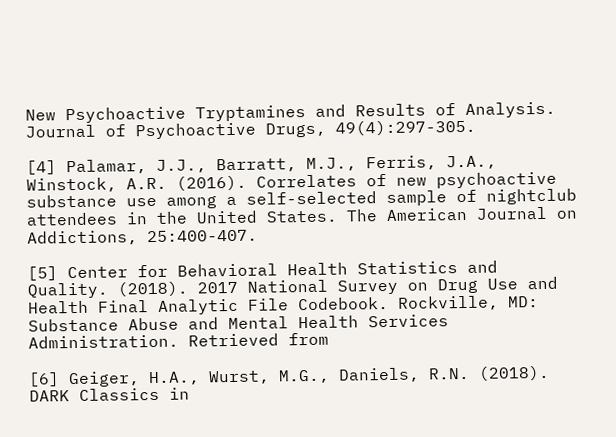New Psychoactive Tryptamines and Results of Analysis. Journal of Psychoactive Drugs, 49(4):297-305.

[4] Palamar, J.J., Barratt, M.J., Ferris, J.A., Winstock, A.R. (2016). Correlates of new psychoactive substance use among a self-selected sample of nightclub attendees in the United States. The American Journal on Addictions, 25:400-407.

[5] Center for Behavioral Health Statistics and Quality. (2018). 2017 National Survey on Drug Use and Health Final Analytic File Codebook. Rockville, MD: Substance Abuse and Mental Health Services Administration. Retrieved from

[6] Geiger, H.A., Wurst, M.G., Daniels, R.N. (2018). DARK Classics in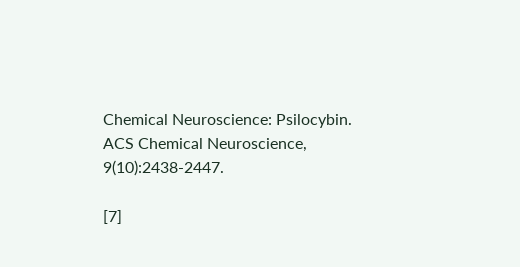Chemical Neuroscience: Psilocybin. ACS Chemical Neuroscience, 9(10):2438-2447.

[7]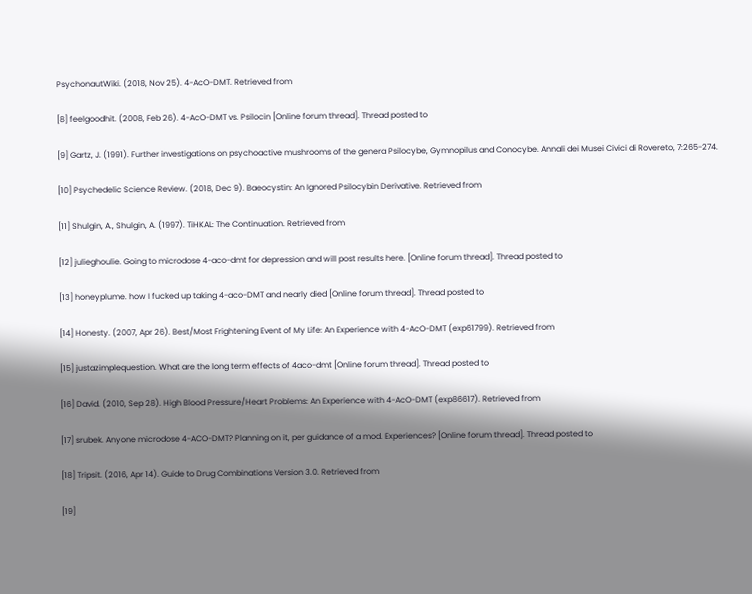PsychonautWiki. (2018, Nov 25). 4-AcO-DMT. Retrieved from

[8] feelgoodhit. (2008, Feb 26). 4-AcO-DMT vs. Psilocin [Online forum thread]. Thread posted to

[9] Gartz, J. (1991). Further investigations on psychoactive mushrooms of the genera Psilocybe, Gymnopilus and Conocybe. Annali dei Musei Civici di Rovereto, 7:265-274.

[10] Psychedelic Science Review. (2018, Dec 9). Baeocystin: An Ignored Psilocybin Derivative. Retrieved from

[11] Shulgin, A., Shulgin, A. (1997). TiHKAL: The Continuation. Retrieved from

[12] julieghoulie. Going to microdose 4-aco-dmt for depression and will post results here. [Online forum thread]. Thread posted to

[13] honeyplume. how I fucked up taking 4-aco-DMT and nearly died [Online forum thread]. Thread posted to

[14] Honesty. (2007, Apr 26). Best/Most Frightening Event of My Life: An Experience with 4-AcO-DMT (exp61799). Retrieved from

[15] justazimplequestion. What are the long term effects of 4aco-dmt [Online forum thread]. Thread posted to

[16] David. (2010, Sep 28). High Blood Pressure/Heart Problems: An Experience with 4-AcO-DMT (exp86617). Retrieved from

[17] srubek. Anyone microdose 4-ACO-DMT? Planning on it, per guidance of a mod. Experiences? [Online forum thread]. Thread posted to

[18] Tripsit. (2016, Apr 14). Guide to Drug Combinations Version 3.0. Retrieved from

[19]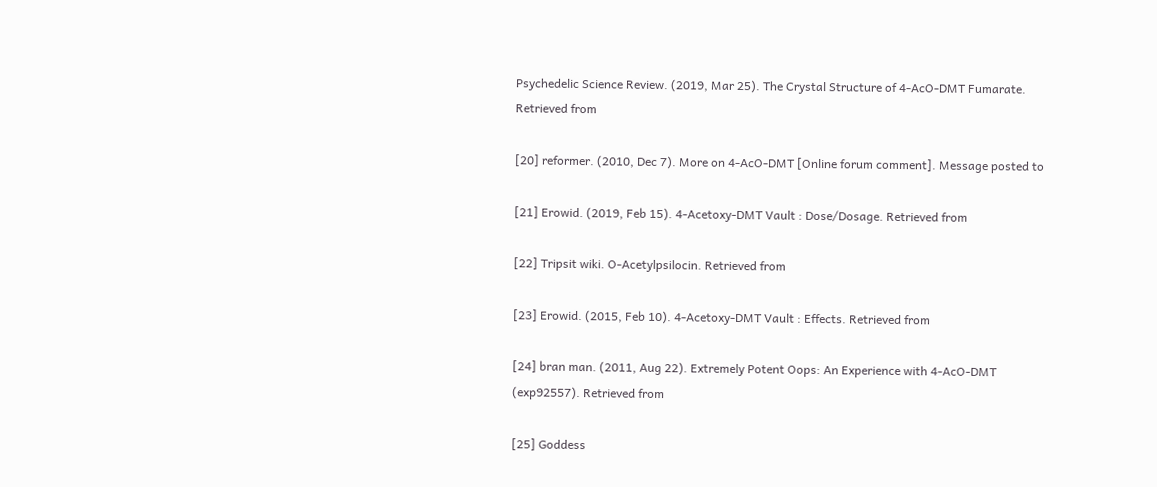Psychedelic Science Review. (2019, Mar 25). The Crystal Structure of 4-AcO-DMT Fumarate. Retrieved from

[20] reformer. (2010, Dec 7). More on 4-AcO-DMT [Online forum comment]. Message posted to

[21] Erowid. (2019, Feb 15). 4-Acetoxy-DMT Vault : Dose/Dosage. Retrieved from

[22] Tripsit wiki. O-Acetylpsilocin. Retrieved from

[23] Erowid. (2015, Feb 10). 4-Acetoxy-DMT Vault : Effects. Retrieved from

[24] bran man. (2011, Aug 22). Extremely Potent Oops: An Experience with 4-AcO-DMT (exp92557). Retrieved from

[25] Goddess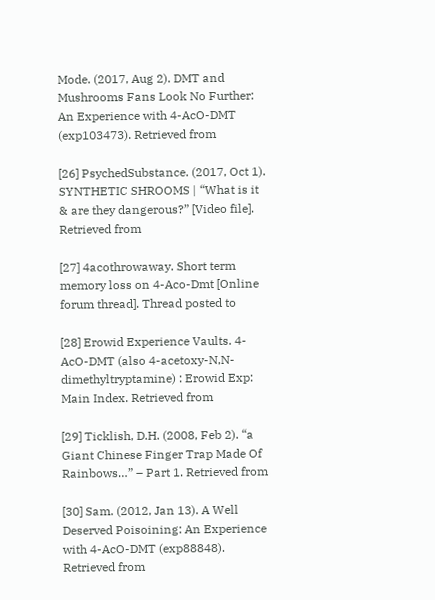Mode. (2017, Aug 2). DMT and Mushrooms Fans Look No Further: An Experience with 4-AcO-DMT (exp103473). Retrieved from

[26] PsychedSubstance. (2017, Oct 1). SYNTHETIC SHROOMS | “What is it & are they dangerous?” [Video file]. Retrieved from

[27] 4acothrowaway. Short term memory loss on 4-Aco-Dmt [Online forum thread]. Thread posted to

[28] Erowid Experience Vaults. 4-AcO-DMT (also 4-acetoxy-N,N-dimethyltryptamine) : Erowid Exp: Main Index. Retrieved from

[29] Ticklish, D.H. (2008, Feb 2). “a Giant Chinese Finger Trap Made Of Rainbows…” – Part 1. Retrieved from

[30] Sam. (2012, Jan 13). A Well Deserved Poisoining: An Experience with 4-AcO-DMT (exp88848). Retrieved from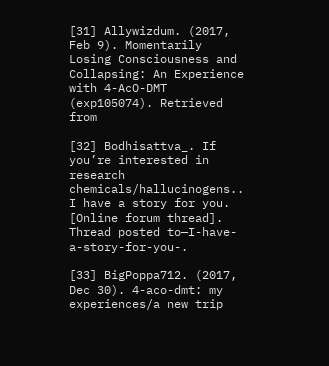[31] Allywizdum. (2017, Feb 9). Momentarily Losing Consciousness and Collapsing: An Experience with 4-AcO-DMT (exp105074). Retrieved from

[32] Bodhisattva_. If you’re interested in research chemicals/hallucinogens.. I have a story for you. [Online forum thread]. Thread posted to—I-have-a-story-for-you-.

[33] BigPoppa712. (2017, Dec 30). 4-aco-dmt: my experiences/a new trip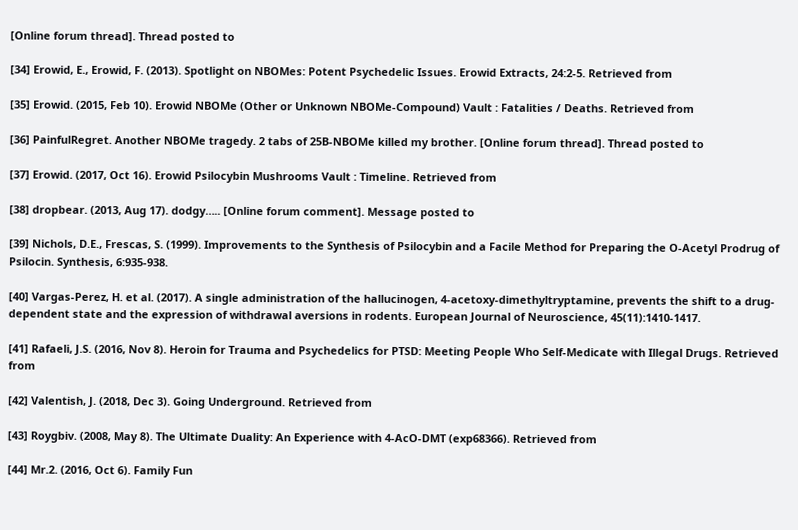[Online forum thread]. Thread posted to

[34] Erowid, E., Erowid, F. (2013). Spotlight on NBOMes: Potent Psychedelic Issues. Erowid Extracts, 24:2-5. Retrieved from

[35] Erowid. (2015, Feb 10). Erowid NBOMe (Other or Unknown NBOMe-Compound) Vault : Fatalities / Deaths. Retrieved from

[36] PainfulRegret. Another NBOMe tragedy. 2 tabs of 25B-NBOMe killed my brother. [Online forum thread]. Thread posted to

[37] Erowid. (2017, Oct 16). Erowid Psilocybin Mushrooms Vault : Timeline. Retrieved from

[38] dropbear. (2013, Aug 17). dodgy….. [Online forum comment]. Message posted to

[39] Nichols, D.E., Frescas, S. (1999). Improvements to the Synthesis of Psilocybin and a Facile Method for Preparing the O-Acetyl Prodrug of Psilocin. Synthesis, 6:935-938.

[40] Vargas-Perez, H. et al. (2017). A single administration of the hallucinogen, 4-acetoxy-dimethyltryptamine, prevents the shift to a drug-dependent state and the expression of withdrawal aversions in rodents. European Journal of Neuroscience, 45(11):1410-1417.

[41] Rafaeli, J.S. (2016, Nov 8). Heroin for Trauma and Psychedelics for PTSD: Meeting People Who Self-Medicate with Illegal Drugs. Retrieved from

[42] Valentish, J. (2018, Dec 3). Going Underground. Retrieved from

[43] Roygbiv. (2008, May 8). The Ultimate Duality: An Experience with 4-AcO-DMT (exp68366). Retrieved from

[44] Mr.2. (2016, Oct 6). Family Fun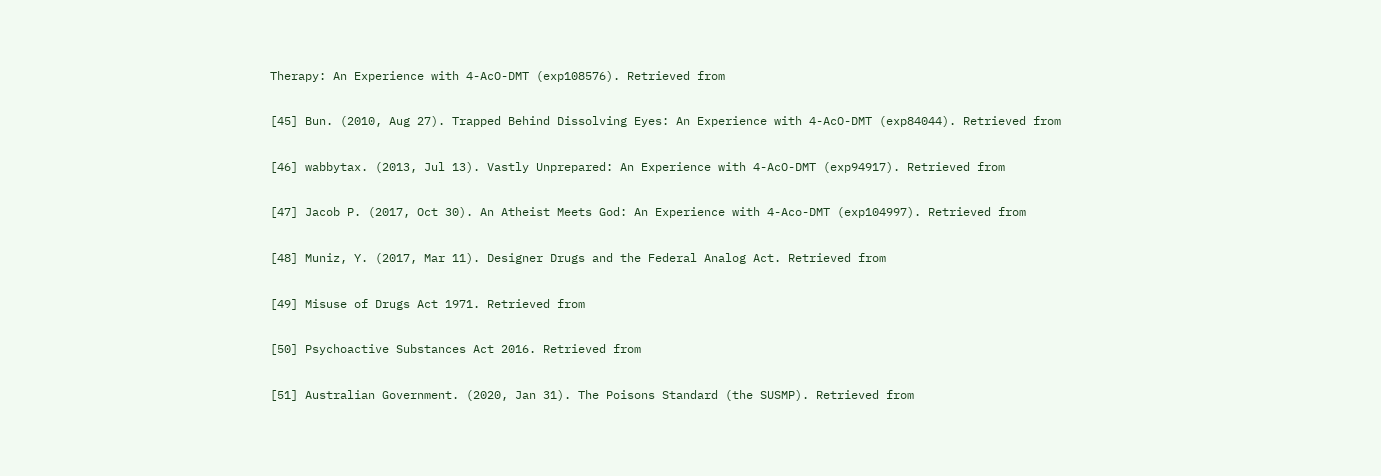Therapy: An Experience with 4-AcO-DMT (exp108576). Retrieved from

[45] Bun. (2010, Aug 27). Trapped Behind Dissolving Eyes: An Experience with 4-AcO-DMT (exp84044). Retrieved from

[46] wabbytax. (2013, Jul 13). Vastly Unprepared: An Experience with 4-AcO-DMT (exp94917). Retrieved from

[47] Jacob P. (2017, Oct 30). An Atheist Meets God: An Experience with 4-Aco-DMT (exp104997). Retrieved from

[48] Muniz, Y. (2017, Mar 11). Designer Drugs and the Federal Analog Act. Retrieved from

[49] Misuse of Drugs Act 1971. Retrieved from

[50] Psychoactive Substances Act 2016. Retrieved from

[51] Australian Government. (2020, Jan 31). The Poisons Standard (the SUSMP). Retrieved from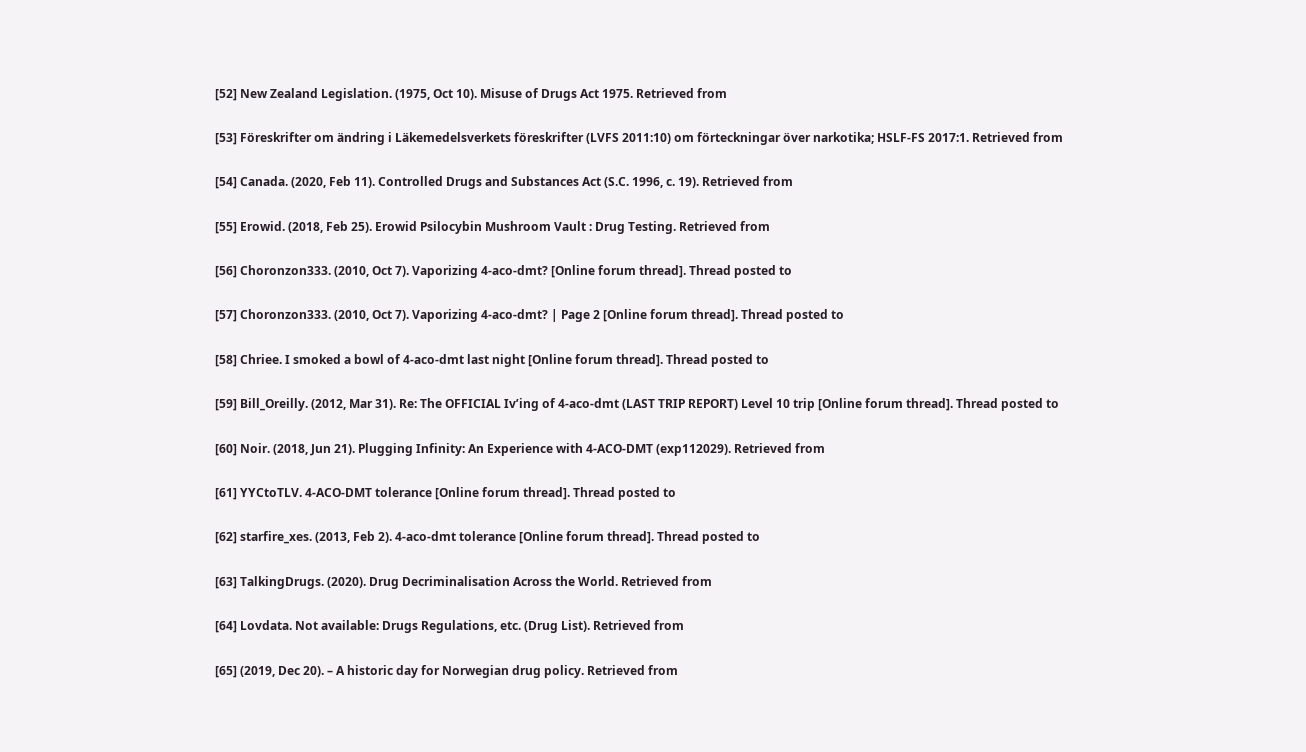[52] New Zealand Legislation. (1975, Oct 10). Misuse of Drugs Act 1975. Retrieved from

[53] Föreskrifter om ändring i Läkemedelsverkets föreskrifter (LVFS 2011:10) om förteckningar över narkotika; HSLF-FS 2017:1. Retrieved from

[54] Canada. (2020, Feb 11). Controlled Drugs and Substances Act (S.C. 1996, c. 19). Retrieved from

[55] Erowid. (2018, Feb 25). Erowid Psilocybin Mushroom Vault : Drug Testing. Retrieved from

[56] Choronzon333. (2010, Oct 7). Vaporizing 4-aco-dmt? [Online forum thread]. Thread posted to

[57] Choronzon333. (2010, Oct 7). Vaporizing 4-aco-dmt? | Page 2 [Online forum thread]. Thread posted to

[58] Chriee. I smoked a bowl of 4-aco-dmt last night [Online forum thread]. Thread posted to

[59] Bill_Oreilly. (2012, Mar 31). Re: The OFFICIAL Iv’ing of 4-aco-dmt (LAST TRIP REPORT) Level 10 trip [Online forum thread]. Thread posted to

[60] Noir. (2018, Jun 21). Plugging Infinity: An Experience with 4-ACO-DMT (exp112029). Retrieved from

[61] YYCtoTLV. 4-ACO-DMT tolerance [Online forum thread]. Thread posted to

[62] starfire_xes. (2013, Feb 2). 4-aco-dmt tolerance [Online forum thread]. Thread posted to

[63] TalkingDrugs. (2020). Drug Decriminalisation Across the World. Retrieved from

[64] Lovdata. Not available: Drugs Regulations, etc. (Drug List). Retrieved from

[65] (2019, Dec 20). – A historic day for Norwegian drug policy. Retrieved from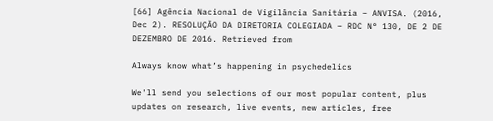[66] Agência Nacional de Vigilância Sanitária – ANVISA. (2016, Dec 2). RESOLUÇÃO DA DIRETORIA COLEGIADA – RDC N° 130, DE 2 DE DEZEMBRO DE 2016. Retrieved from

Always know what’s happening in psychedelics

We'll send you selections of our most popular content, plus updates on research, live events, new articles, free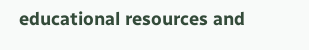educational resources and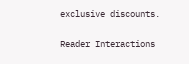exclusive discounts.

Reader Interactions